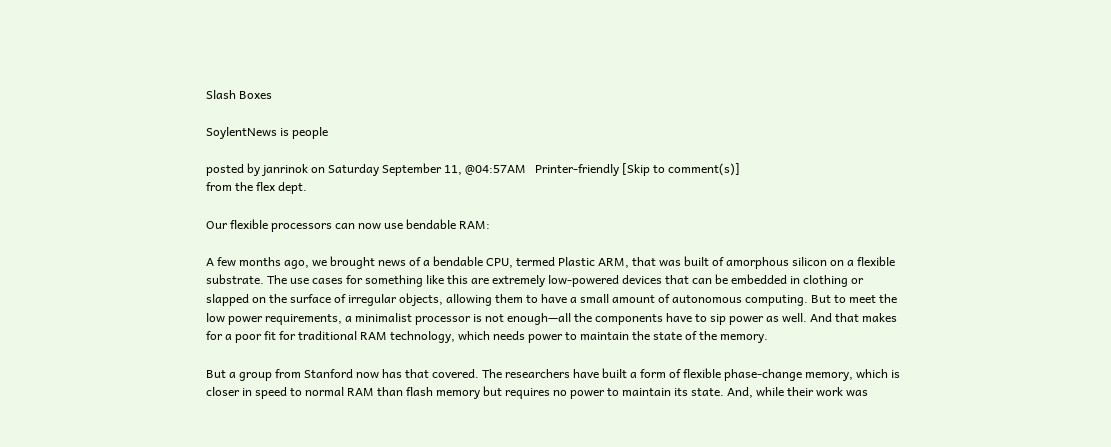Slash Boxes

SoylentNews is people

posted by janrinok on Saturday September 11, @04:57AM   Printer-friendly [Skip to comment(s)]
from the flex dept.

Our flexible processors can now use bendable RAM:

A few months ago, we brought news of a bendable CPU, termed Plastic ARM, that was built of amorphous silicon on a flexible substrate. The use cases for something like this are extremely low-powered devices that can be embedded in clothing or slapped on the surface of irregular objects, allowing them to have a small amount of autonomous computing. But to meet the low power requirements, a minimalist processor is not enough—all the components have to sip power as well. And that makes for a poor fit for traditional RAM technology, which needs power to maintain the state of the memory.

But a group from Stanford now has that covered. The researchers have built a form of flexible phase-change memory, which is closer in speed to normal RAM than flash memory but requires no power to maintain its state. And, while their work was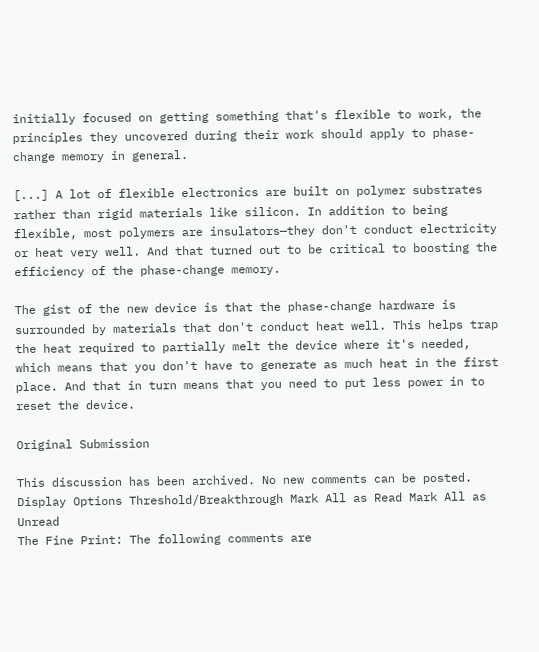initially focused on getting something that's flexible to work, the principles they uncovered during their work should apply to phase-change memory in general.

[...] A lot of flexible electronics are built on polymer substrates rather than rigid materials like silicon. In addition to being flexible, most polymers are insulators—they don't conduct electricity or heat very well. And that turned out to be critical to boosting the efficiency of the phase-change memory.

The gist of the new device is that the phase-change hardware is surrounded by materials that don't conduct heat well. This helps trap the heat required to partially melt the device where it's needed, which means that you don't have to generate as much heat in the first place. And that in turn means that you need to put less power in to reset the device.

Original Submission

This discussion has been archived. No new comments can be posted.
Display Options Threshold/Breakthrough Mark All as Read Mark All as Unread
The Fine Print: The following comments are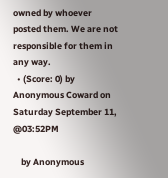owned by whoever posted them. We are not responsible for them in any way.
  • (Score: 0) by Anonymous Coward on Saturday September 11, @03:52PM

    by Anonymous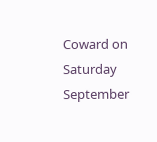Coward on Saturday September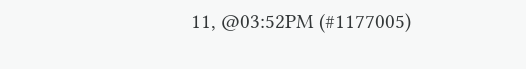11, @03:52PM (#1177005)